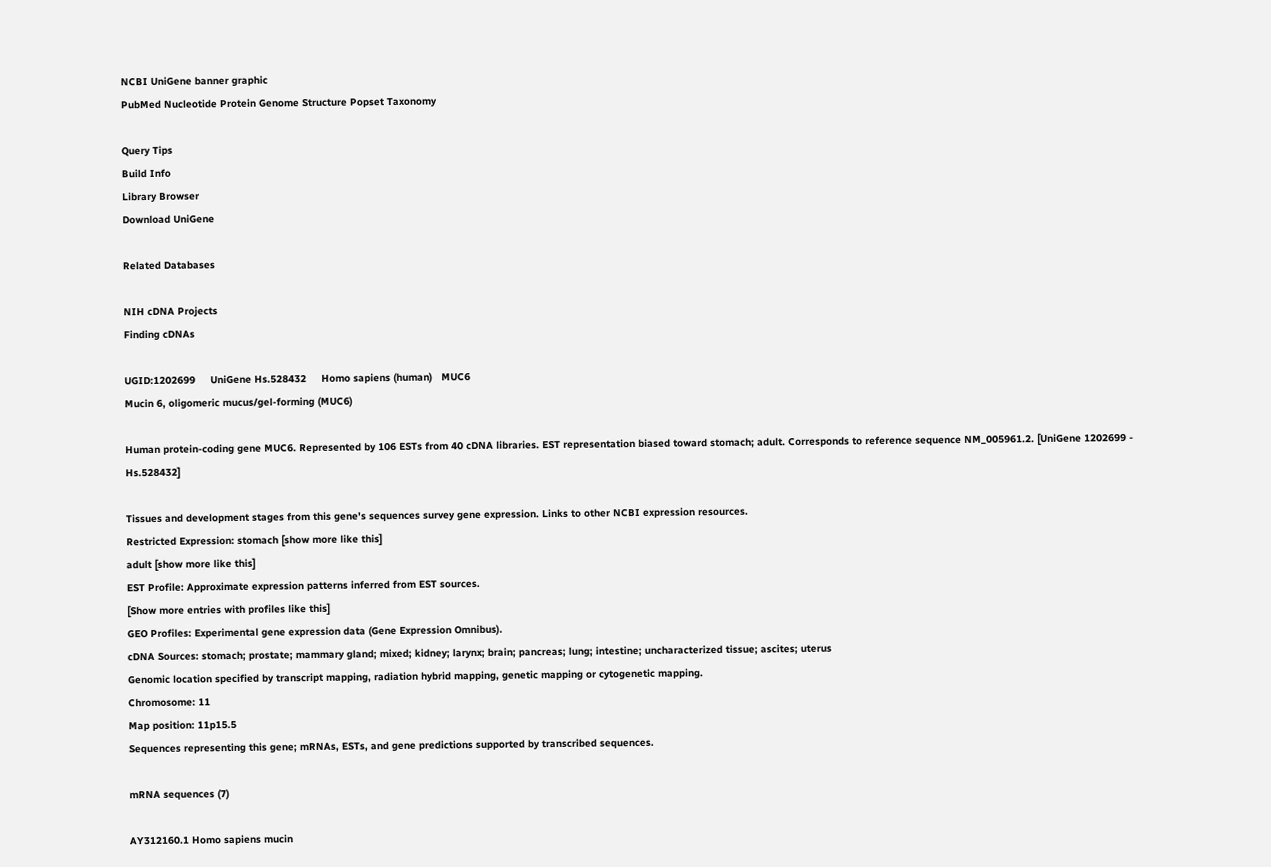NCBI UniGene banner graphic
PubMed Nucleotide Protein Genome Structure Popset Taxonomy

Query Tips
Build Info
Library Browser
Download UniGene

Related Databases

NIH cDNA Projects
Finding cDNAs

UGID:1202699     UniGene Hs.528432     Homo sapiens (human)   MUC6
Mucin 6, oligomeric mucus/gel-forming (MUC6)

Human protein-coding gene MUC6. Represented by 106 ESTs from 40 cDNA libraries. EST representation biased toward stomach; adult. Corresponds to reference sequence NM_005961.2. [UniGene 1202699 - Hs.528432]

Tissues and development stages from this gene's sequences survey gene expression. Links to other NCBI expression resources.
Restricted Expression: stomach [show more like this]
adult [show more like this]
EST Profile: Approximate expression patterns inferred from EST sources.
[Show more entries with profiles like this]
GEO Profiles: Experimental gene expression data (Gene Expression Omnibus).
cDNA Sources: stomach; prostate; mammary gland; mixed; kidney; larynx; brain; pancreas; lung; intestine; uncharacterized tissue; ascites; uterus
Genomic location specified by transcript mapping, radiation hybrid mapping, genetic mapping or cytogenetic mapping.
Chromosome: 11
Map position: 11p15.5
Sequences representing this gene; mRNAs, ESTs, and gene predictions supported by transcribed sequences.

mRNA sequences (7)

AY312160.1 Homo sapiens mucin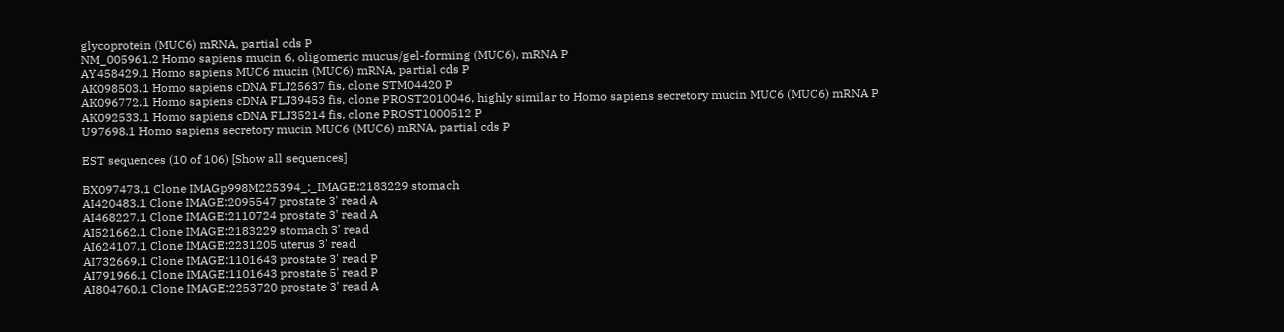glycoprotein (MUC6) mRNA, partial cds P
NM_005961.2 Homo sapiens mucin 6, oligomeric mucus/gel-forming (MUC6), mRNA P
AY458429.1 Homo sapiens MUC6 mucin (MUC6) mRNA, partial cds P
AK098503.1 Homo sapiens cDNA FLJ25637 fis, clone STM04420 P
AK096772.1 Homo sapiens cDNA FLJ39453 fis, clone PROST2010046, highly similar to Homo sapiens secretory mucin MUC6 (MUC6) mRNA P
AK092533.1 Homo sapiens cDNA FLJ35214 fis, clone PROST1000512 P
U97698.1 Homo sapiens secretory mucin MUC6 (MUC6) mRNA, partial cds P

EST sequences (10 of 106) [Show all sequences]

BX097473.1 Clone IMAGp998M225394_;_IMAGE:2183229 stomach
AI420483.1 Clone IMAGE:2095547 prostate 3' read A
AI468227.1 Clone IMAGE:2110724 prostate 3' read A
AI521662.1 Clone IMAGE:2183229 stomach 3' read
AI624107.1 Clone IMAGE:2231205 uterus 3' read
AI732669.1 Clone IMAGE:1101643 prostate 3' read P
AI791966.1 Clone IMAGE:1101643 prostate 5' read P
AI804760.1 Clone IMAGE:2253720 prostate 3' read A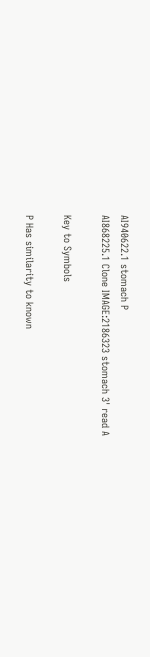AI940622.1 stomach P
AI868225.1 Clone IMAGE:2186323 stomach 3' read A

Key to Symbols

P Has similarity to known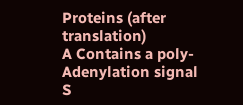Proteins (after translation)
A Contains a poly-Adenylation signal
S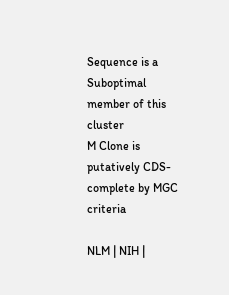Sequence is a Suboptimal member of this cluster
M Clone is putatively CDS-complete by MGC criteria

NLM | NIH |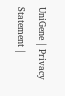UniGene | Privacy Statement |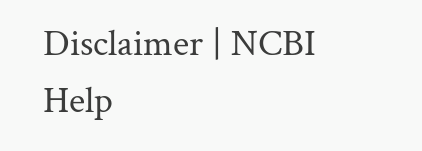Disclaimer | NCBI Help